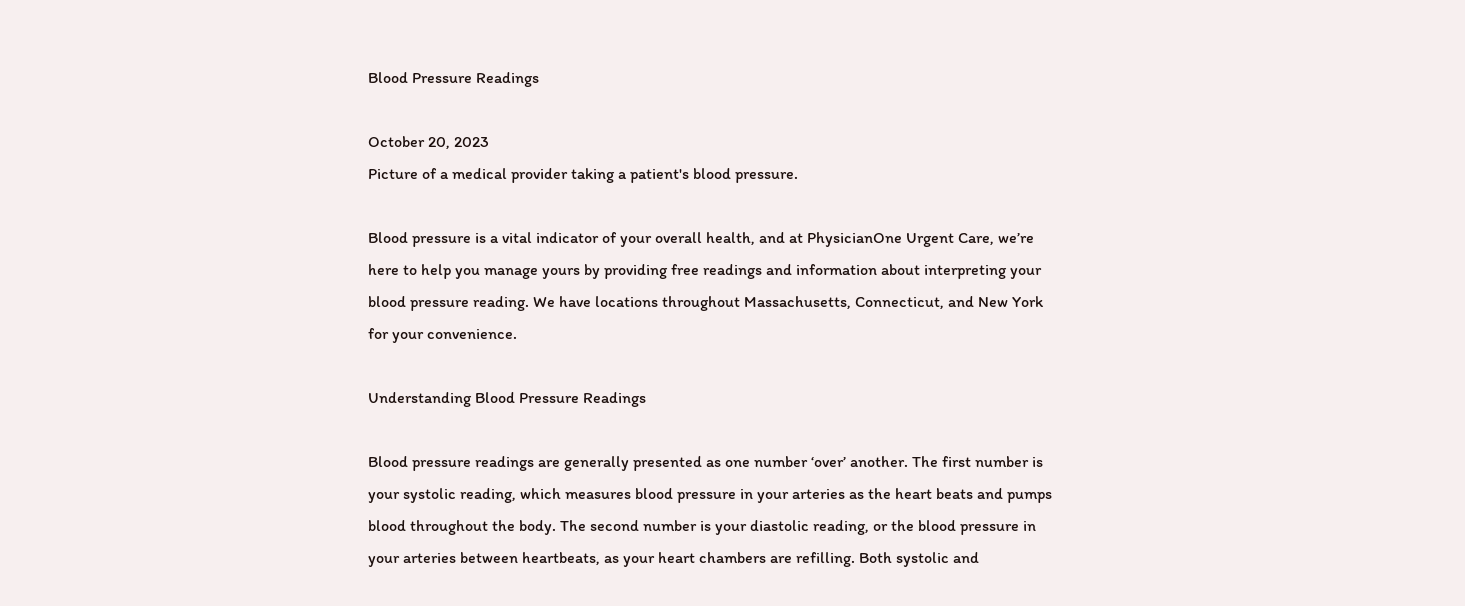Blood Pressure Readings

October 20, 2023
Picture of a medical provider taking a patient's blood pressure.

Blood pressure is a vital indicator of your overall health, and at PhysicianOne Urgent Care, we’re here to help you manage yours by providing free readings and information about interpreting your blood pressure reading. We have locations throughout Massachusetts, Connecticut, and New York for your convenience.

Understanding Blood Pressure Readings

Blood pressure readings are generally presented as one number ‘over’ another. The first number is your systolic reading, which measures blood pressure in your arteries as the heart beats and pumps blood throughout the body. The second number is your diastolic reading, or the blood pressure in your arteries between heartbeats, as your heart chambers are refilling. Both systolic and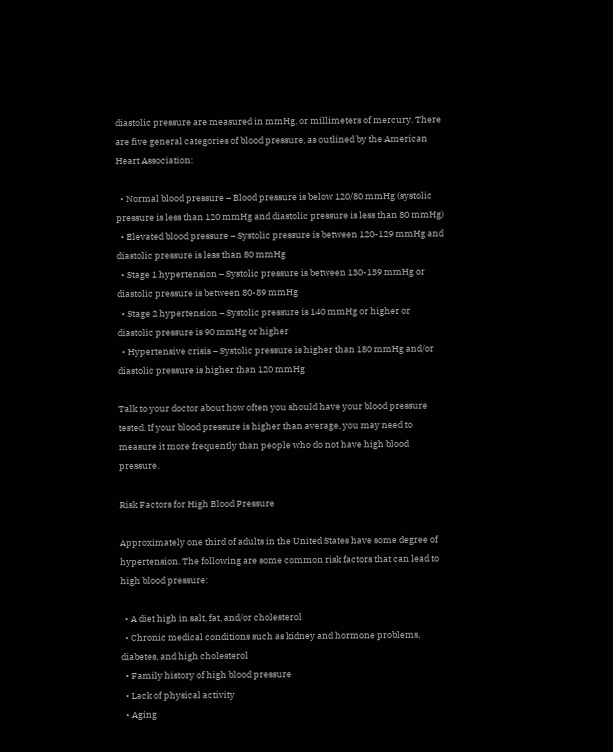diastolic pressure are measured in mmHg, or millimeters of mercury. There are five general categories of blood pressure, as outlined by the American Heart Association:

  • Normal blood pressure – Blood pressure is below 120/80 mmHg (systolic pressure is less than 120 mmHg and diastolic pressure is less than 80 mmHg)
  • Elevated blood pressure – Systolic pressure is between 120-129 mmHg and diastolic pressure is less than 80 mmHg
  • Stage 1 hypertension – Systolic pressure is between 130-139 mmHg or diastolic pressure is between 80-89 mmHg
  • Stage 2 hypertension – Systolic pressure is 140 mmHg or higher or diastolic pressure is 90 mmHg or higher
  • Hypertensive crisis – Systolic pressure is higher than 180 mmHg and/or diastolic pressure is higher than 120 mmHg

Talk to your doctor about how often you should have your blood pressure tested. If your blood pressure is higher than average, you may need to measure it more frequently than people who do not have high blood pressure.

Risk Factors for High Blood Pressure

Approximately one third of adults in the United States have some degree of hypertension. The following are some common risk factors that can lead to high blood pressure:

  • A diet high in salt, fat, and/or cholesterol
  • Chronic medical conditions such as kidney and hormone problems, diabetes, and high cholesterol
  • Family history of high blood pressure
  • Lack of physical activity
  • Aging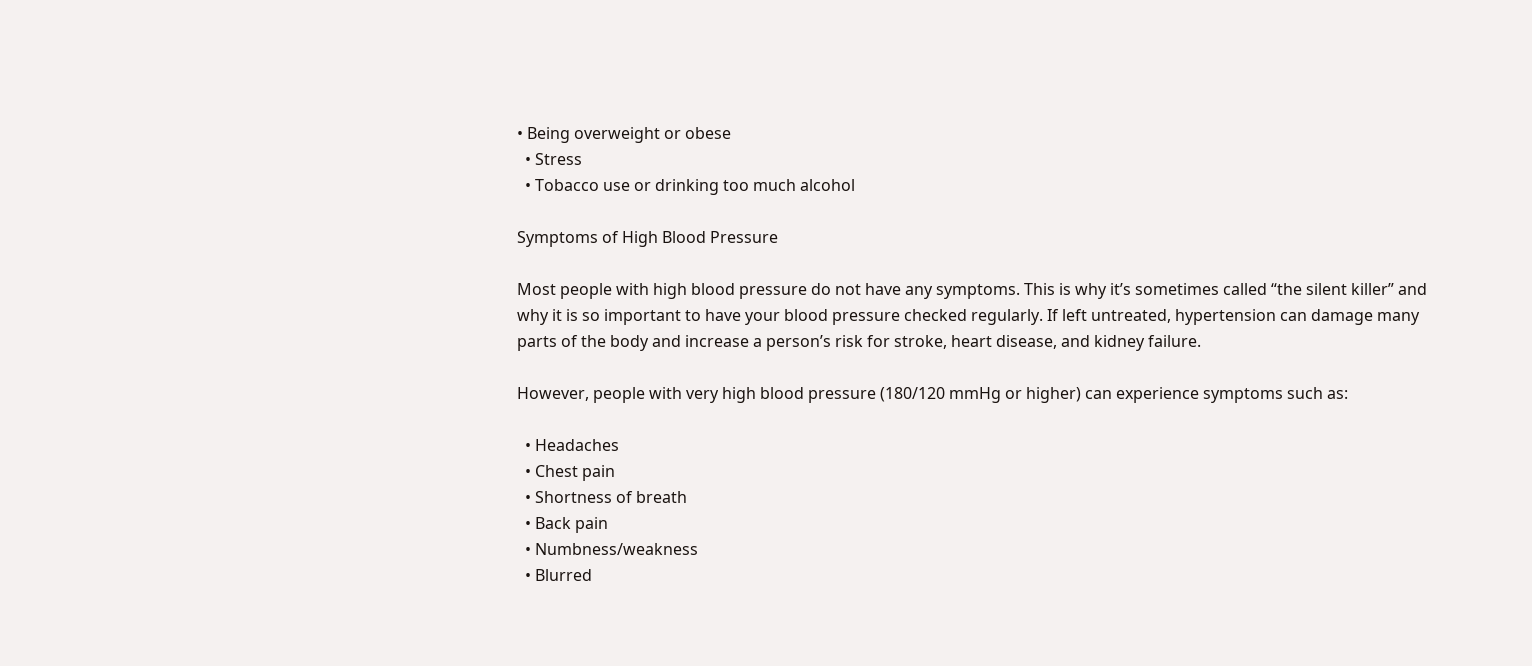• Being overweight or obese
  • Stress
  • Tobacco use or drinking too much alcohol

Symptoms of High Blood Pressure

Most people with high blood pressure do not have any symptoms. This is why it’s sometimes called “the silent killer” and why it is so important to have your blood pressure checked regularly. If left untreated, hypertension can damage many parts of the body and increase a person’s risk for stroke, heart disease, and kidney failure.

However, people with very high blood pressure (180/120 mmHg or higher) can experience symptoms such as:

  • Headaches
  • Chest pain
  • Shortness of breath
  • Back pain
  • Numbness/weakness
  • Blurred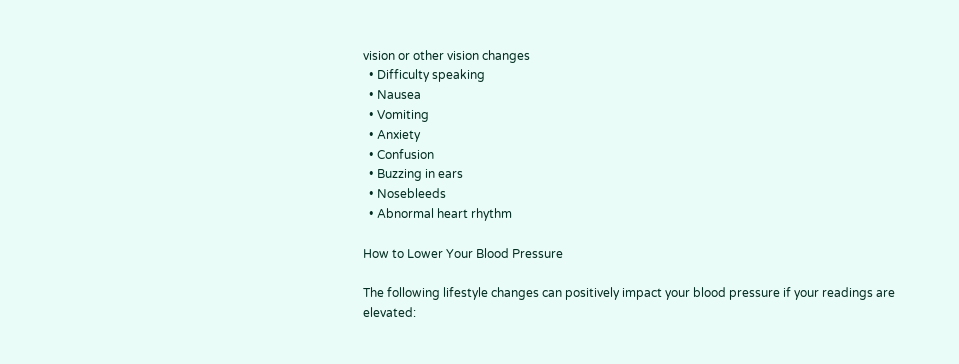vision or other vision changes
  • Difficulty speaking
  • Nausea
  • Vomiting
  • Anxiety
  • Confusion
  • Buzzing in ears
  • Nosebleeds
  • Abnormal heart rhythm

How to Lower Your Blood Pressure

The following lifestyle changes can positively impact your blood pressure if your readings are elevated: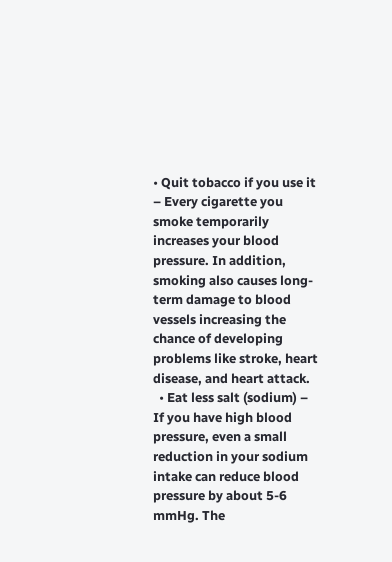• Quit tobacco if you use it – Every cigarette you smoke temporarily increases your blood pressure. In addition, smoking also causes long-term damage to blood vessels increasing the chance of developing problems like stroke, heart disease, and heart attack.
  • Eat less salt (sodium) – If you have high blood pressure, even a small reduction in your sodium intake can reduce blood pressure by about 5-6 mmHg. The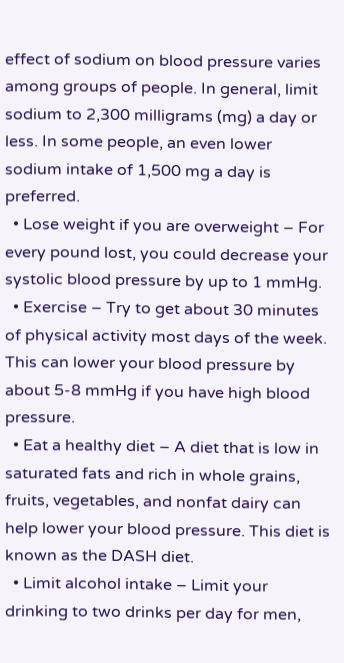effect of sodium on blood pressure varies among groups of people. In general, limit sodium to 2,300 milligrams (mg) a day or less. In some people, an even lower sodium intake of 1,500 mg a day is preferred.
  • Lose weight if you are overweight – For every pound lost, you could decrease your systolic blood pressure by up to 1 mmHg.
  • Exercise – Try to get about 30 minutes of physical activity most days of the week. This can lower your blood pressure by about 5-8 mmHg if you have high blood pressure.
  • Eat a healthy diet – A diet that is low in saturated fats and rich in whole grains, fruits, vegetables, and nonfat dairy can help lower your blood pressure. This diet is known as the DASH diet.
  • Limit alcohol intake – Limit your drinking to two drinks per day for men,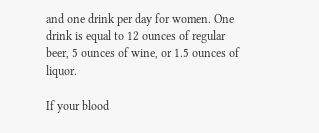and one drink per day for women. One drink is equal to 12 ounces of regular beer, 5 ounces of wine, or 1.5 ounces of liquor.

If your blood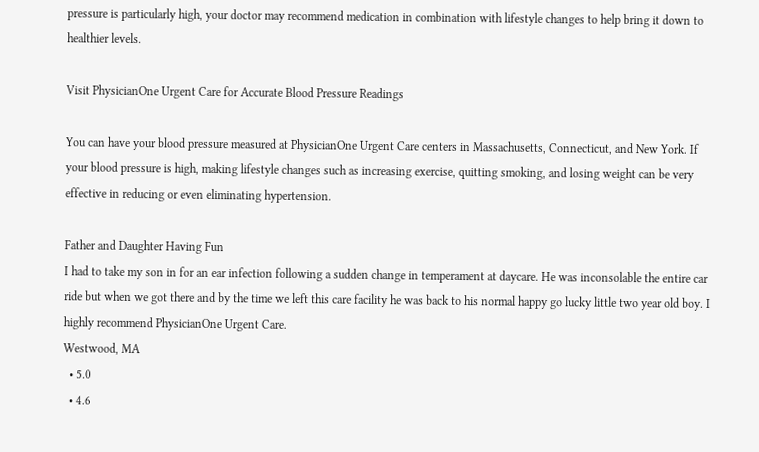pressure is particularly high, your doctor may recommend medication in combination with lifestyle changes to help bring it down to healthier levels.

Visit PhysicianOne Urgent Care for Accurate Blood Pressure Readings

You can have your blood pressure measured at PhysicianOne Urgent Care centers in Massachusetts, Connecticut, and New York. If your blood pressure is high, making lifestyle changes such as increasing exercise, quitting smoking, and losing weight can be very effective in reducing or even eliminating hypertension.

Father and Daughter Having Fun
I had to take my son in for an ear infection following a sudden change in temperament at daycare. He was inconsolable the entire car ride but when we got there and by the time we left this care facility he was back to his normal happy go lucky little two year old boy. I highly recommend PhysicianOne Urgent Care.
Westwood, MA
  • 5.0
  • 4.6